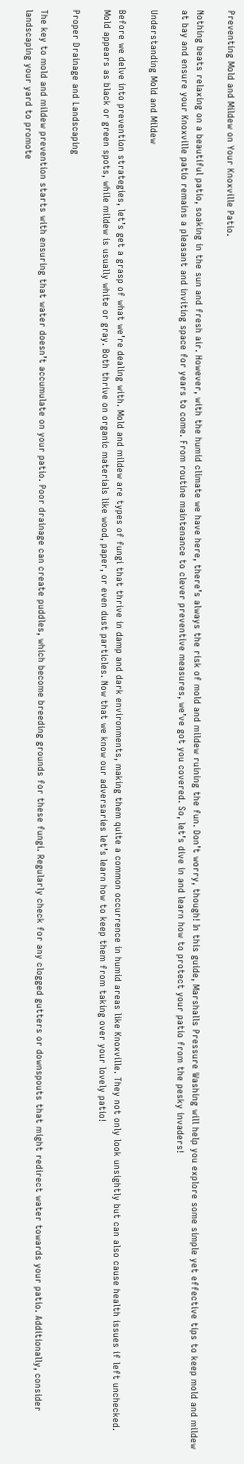Preventing Mold and Mildew on Your Knoxville Patio.

Nothing beats relaxing on a beautiful patio, soaking in the sun and fresh air. However, with the humid climate we have here, there’s always the risk of mold and mildew ruining the fun. Don’t worry, though! In this guide, Marshalls Pressure Washing will help you explore some simple yet effective tips to keep mold and mildew at bay and ensure your Knoxville patio remains a pleasant and inviting space for years to come. From routine maintenance to clever preventive measures, we’ve got you covered. So, let’s dive in and learn how to protect your patio from the pesky invaders!

Understanding Mold and Mildew

Before we delve into prevention strategies, let’s get a grasp of what we’re dealing with. Mold and mildew are types of fungi that thrive in damp and dark environments, making them quite a common occurrence in humid areas like Knoxville. They not only look unsightly but can also cause health issues if left unchecked. Mold appears as black or green spots, while mildew is usually white or gray. Both thrive on organic materials like wood, paper, or even dust particles. Now that we know our adversaries let’s learn how to keep them from taking over your lovely patio!

Proper Drainage and Landscaping

The key to mold and mildew prevention starts with ensuring that water doesn’t accumulate on your patio. Poor drainage can create puddles, which become breeding grounds for these fungi. Regularly check for any clogged gutters or downspouts that might redirect water towards your patio. Additionally, consider landscaping your yard to promote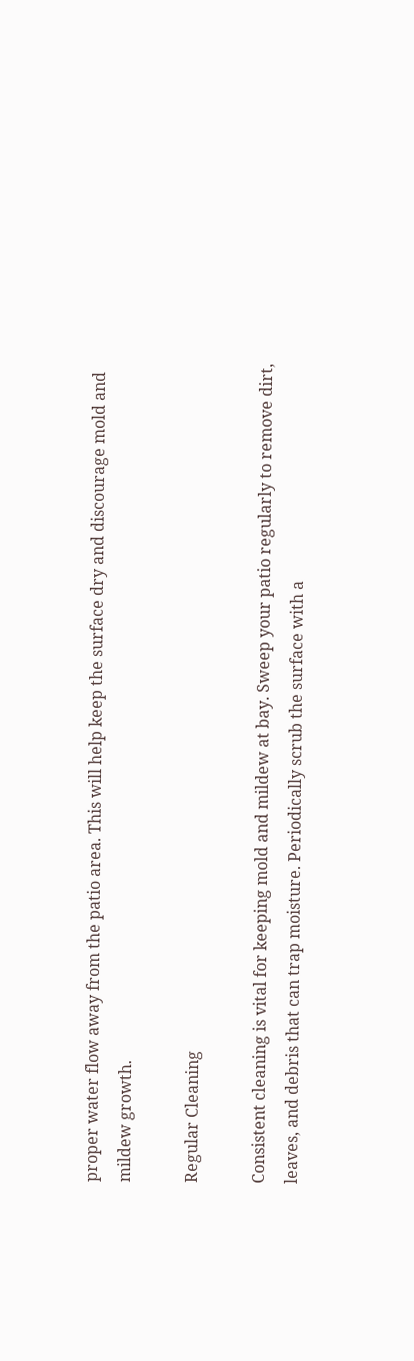proper water flow away from the patio area. This will help keep the surface dry and discourage mold and mildew growth.

Regular Cleaning

Consistent cleaning is vital for keeping mold and mildew at bay. Sweep your patio regularly to remove dirt, leaves, and debris that can trap moisture. Periodically scrub the surface with a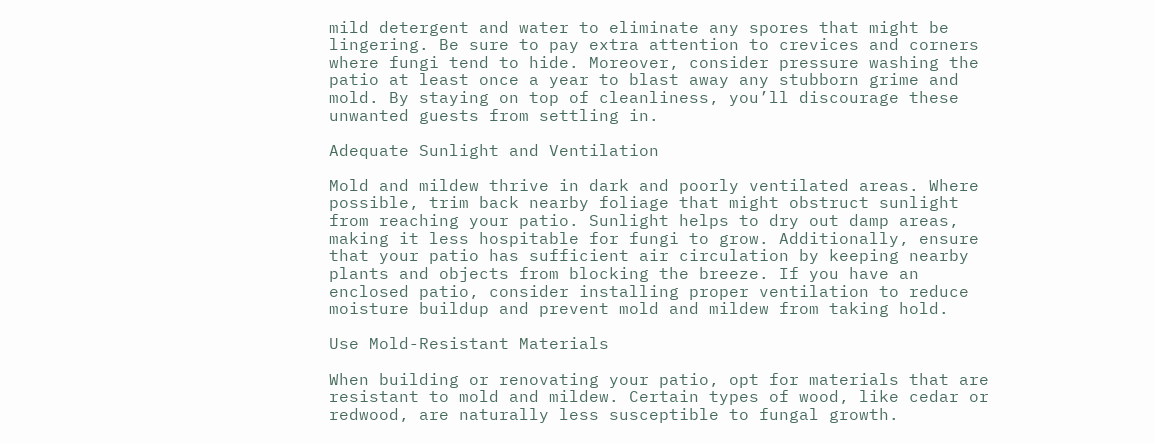mild detergent and water to eliminate any spores that might be lingering. Be sure to pay extra attention to crevices and corners where fungi tend to hide. Moreover, consider pressure washing the patio at least once a year to blast away any stubborn grime and mold. By staying on top of cleanliness, you’ll discourage these unwanted guests from settling in.

Adequate Sunlight and Ventilation

Mold and mildew thrive in dark and poorly ventilated areas. Where possible, trim back nearby foliage that might obstruct sunlight from reaching your patio. Sunlight helps to dry out damp areas, making it less hospitable for fungi to grow. Additionally, ensure that your patio has sufficient air circulation by keeping nearby plants and objects from blocking the breeze. If you have an enclosed patio, consider installing proper ventilation to reduce moisture buildup and prevent mold and mildew from taking hold.

Use Mold-Resistant Materials

When building or renovating your patio, opt for materials that are resistant to mold and mildew. Certain types of wood, like cedar or redwood, are naturally less susceptible to fungal growth.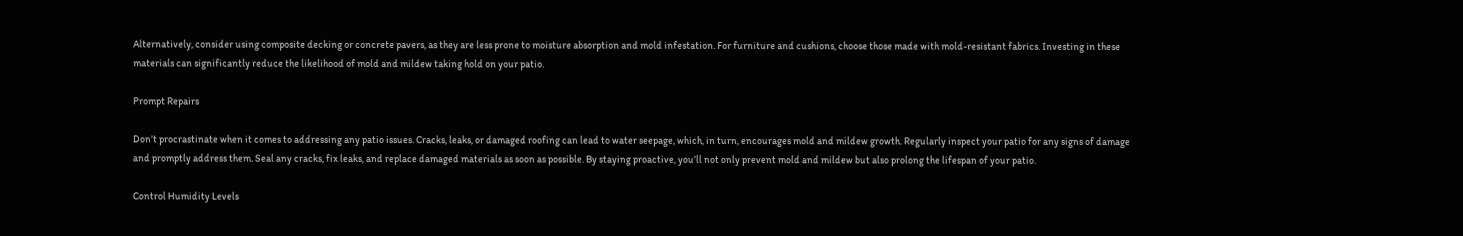Alternatively, consider using composite decking or concrete pavers, as they are less prone to moisture absorption and mold infestation. For furniture and cushions, choose those made with mold-resistant fabrics. Investing in these materials can significantly reduce the likelihood of mold and mildew taking hold on your patio.

Prompt Repairs

Don’t procrastinate when it comes to addressing any patio issues. Cracks, leaks, or damaged roofing can lead to water seepage, which, in turn, encourages mold and mildew growth. Regularly inspect your patio for any signs of damage and promptly address them. Seal any cracks, fix leaks, and replace damaged materials as soon as possible. By staying proactive, you’ll not only prevent mold and mildew but also prolong the lifespan of your patio.

Control Humidity Levels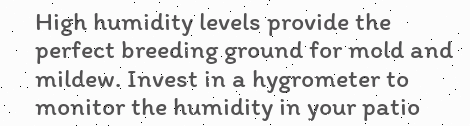High humidity levels provide the perfect breeding ground for mold and mildew. Invest in a hygrometer to monitor the humidity in your patio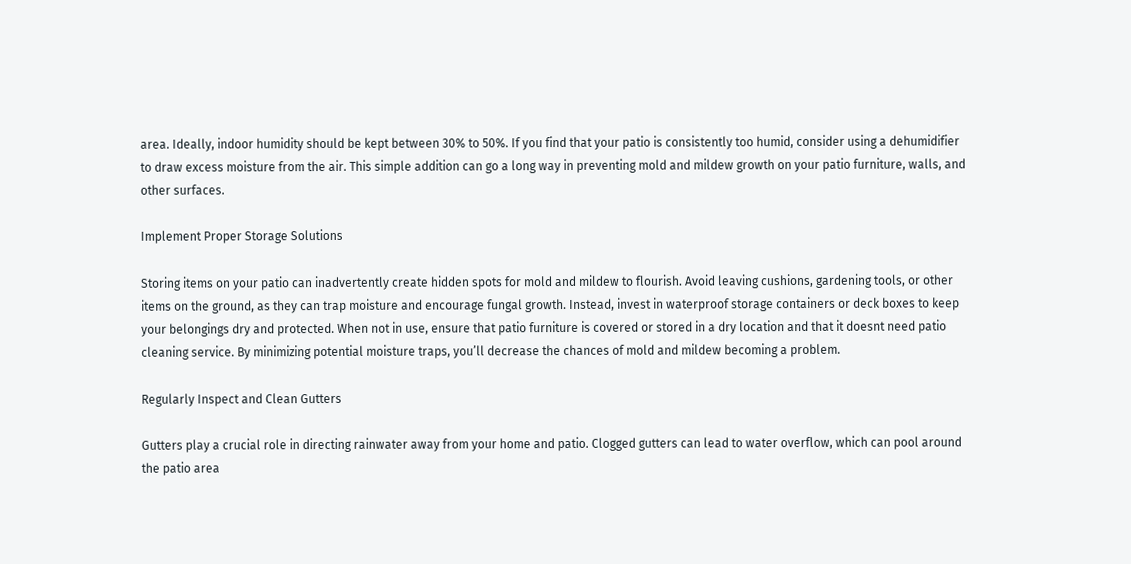area. Ideally, indoor humidity should be kept between 30% to 50%. If you find that your patio is consistently too humid, consider using a dehumidifier to draw excess moisture from the air. This simple addition can go a long way in preventing mold and mildew growth on your patio furniture, walls, and other surfaces.

Implement Proper Storage Solutions

Storing items on your patio can inadvertently create hidden spots for mold and mildew to flourish. Avoid leaving cushions, gardening tools, or other items on the ground, as they can trap moisture and encourage fungal growth. Instead, invest in waterproof storage containers or deck boxes to keep your belongings dry and protected. When not in use, ensure that patio furniture is covered or stored in a dry location and that it doesnt need patio cleaning service. By minimizing potential moisture traps, you’ll decrease the chances of mold and mildew becoming a problem.

Regularly Inspect and Clean Gutters

Gutters play a crucial role in directing rainwater away from your home and patio. Clogged gutters can lead to water overflow, which can pool around the patio area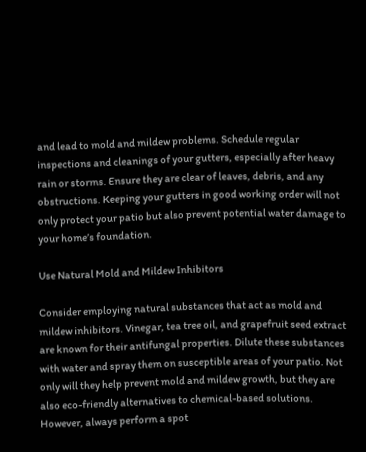and lead to mold and mildew problems. Schedule regular inspections and cleanings of your gutters, especially after heavy rain or storms. Ensure they are clear of leaves, debris, and any obstructions. Keeping your gutters in good working order will not only protect your patio but also prevent potential water damage to your home’s foundation.

Use Natural Mold and Mildew Inhibitors

Consider employing natural substances that act as mold and mildew inhibitors. Vinegar, tea tree oil, and grapefruit seed extract are known for their antifungal properties. Dilute these substances with water and spray them on susceptible areas of your patio. Not only will they help prevent mold and mildew growth, but they are also eco-friendly alternatives to chemical-based solutions. However, always perform a spot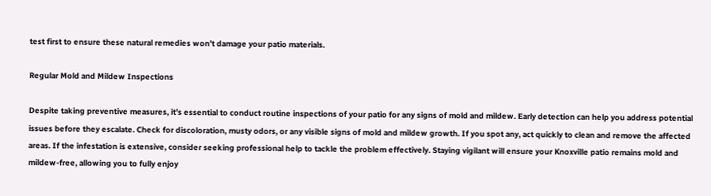test first to ensure these natural remedies won’t damage your patio materials.

Regular Mold and Mildew Inspections

Despite taking preventive measures, it’s essential to conduct routine inspections of your patio for any signs of mold and mildew. Early detection can help you address potential issues before they escalate. Check for discoloration, musty odors, or any visible signs of mold and mildew growth. If you spot any, act quickly to clean and remove the affected areas. If the infestation is extensive, consider seeking professional help to tackle the problem effectively. Staying vigilant will ensure your Knoxville patio remains mold and mildew-free, allowing you to fully enjoy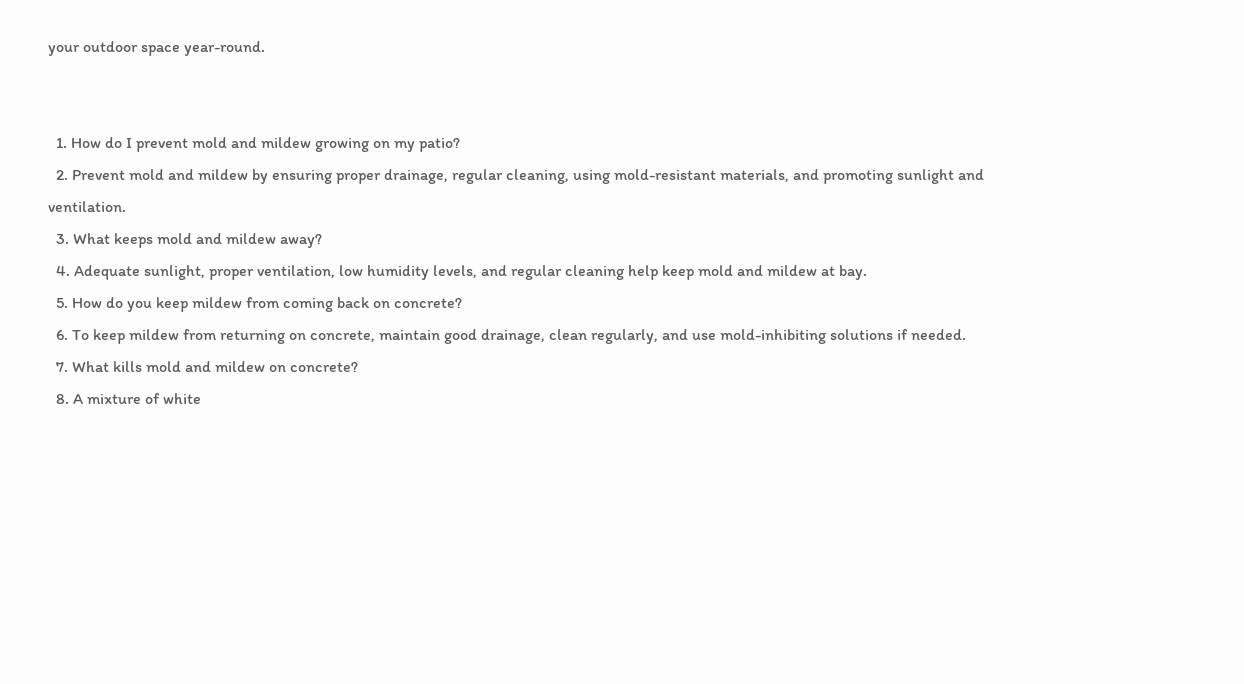your outdoor space year-round.


  1. How do I prevent mold and mildew growing on my patio?
  2. Prevent mold and mildew by ensuring proper drainage, regular cleaning, using mold-resistant materials, and promoting sunlight and ventilation.
  3. What keeps mold and mildew away?
  4. Adequate sunlight, proper ventilation, low humidity levels, and regular cleaning help keep mold and mildew at bay.
  5. How do you keep mildew from coming back on concrete?
  6. To keep mildew from returning on concrete, maintain good drainage, clean regularly, and use mold-inhibiting solutions if needed.
  7. What kills mold and mildew on concrete?
  8. A mixture of white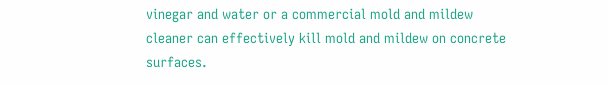vinegar and water or a commercial mold and mildew cleaner can effectively kill mold and mildew on concrete surfaces.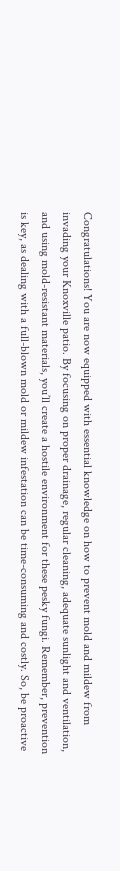Congratulations! You are now equipped with essential knowledge on how to prevent mold and mildew from invading your Knoxville patio. By focusing on proper drainage, regular cleaning, adequate sunlight and ventilation, and using mold-resistant materials, you’ll create a hostile environment for these pesky fungi. Remember, prevention is key, as dealing with a full-blown mold or mildew infestation can be time-consuming and costly. So, be proactive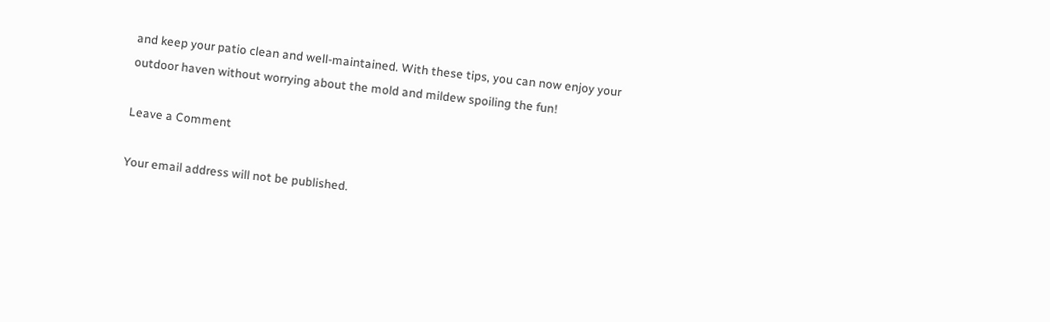and keep your patio clean and well-maintained. With these tips, you can now enjoy your outdoor haven without worrying about the mold and mildew spoiling the fun!

Leave a Comment

Your email address will not be published.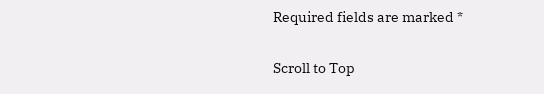Required fields are marked *

Scroll to Top